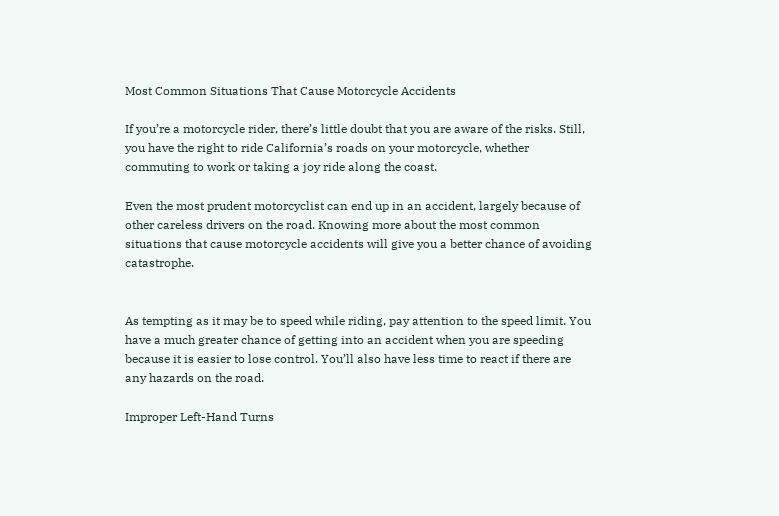Most Common Situations That Cause Motorcycle Accidents

If you’re a motorcycle rider, there’s little doubt that you are aware of the risks. Still, you have the right to ride California’s roads on your motorcycle, whether commuting to work or taking a joy ride along the coast.

Even the most prudent motorcyclist can end up in an accident, largely because of other careless drivers on the road. Knowing more about the most common situations that cause motorcycle accidents will give you a better chance of avoiding catastrophe.


As tempting as it may be to speed while riding, pay attention to the speed limit. You have a much greater chance of getting into an accident when you are speeding because it is easier to lose control. You’ll also have less time to react if there are any hazards on the road.

Improper Left-Hand Turns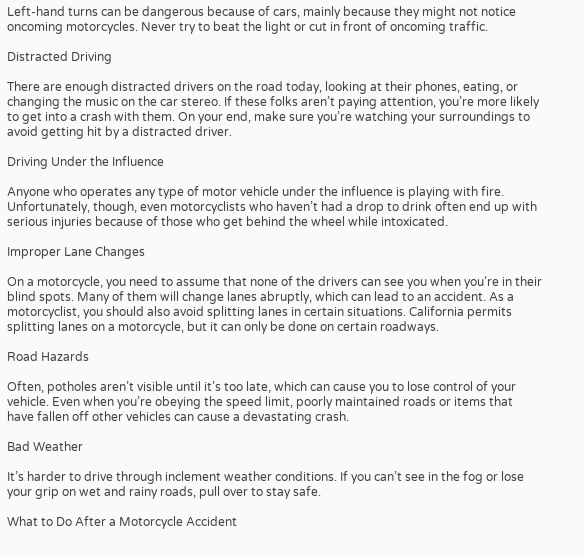Left-hand turns can be dangerous because of cars, mainly because they might not notice oncoming motorcycles. Never try to beat the light or cut in front of oncoming traffic.

Distracted Driving

There are enough distracted drivers on the road today, looking at their phones, eating, or changing the music on the car stereo. If these folks aren’t paying attention, you’re more likely to get into a crash with them. On your end, make sure you’re watching your surroundings to avoid getting hit by a distracted driver.

Driving Under the Influence

Anyone who operates any type of motor vehicle under the influence is playing with fire. Unfortunately, though, even motorcyclists who haven’t had a drop to drink often end up with serious injuries because of those who get behind the wheel while intoxicated.

Improper Lane Changes

On a motorcycle, you need to assume that none of the drivers can see you when you’re in their blind spots. Many of them will change lanes abruptly, which can lead to an accident. As a motorcyclist, you should also avoid splitting lanes in certain situations. California permits splitting lanes on a motorcycle, but it can only be done on certain roadways.

Road Hazards

Often, potholes aren’t visible until it’s too late, which can cause you to lose control of your vehicle. Even when you’re obeying the speed limit, poorly maintained roads or items that have fallen off other vehicles can cause a devastating crash.

Bad Weather

It’s harder to drive through inclement weather conditions. If you can’t see in the fog or lose your grip on wet and rainy roads, pull over to stay safe.

What to Do After a Motorcycle Accident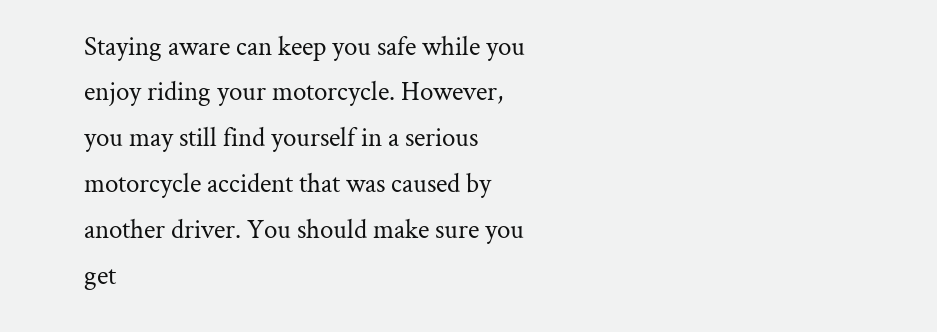Staying aware can keep you safe while you enjoy riding your motorcycle. However, you may still find yourself in a serious motorcycle accident that was caused by another driver. You should make sure you get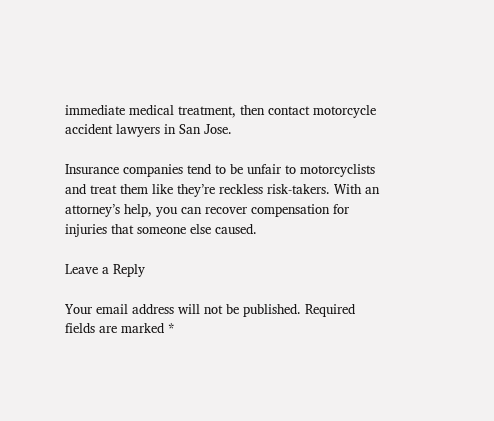immediate medical treatment, then contact motorcycle accident lawyers in San Jose.

Insurance companies tend to be unfair to motorcyclists and treat them like they’re reckless risk-takers. With an attorney’s help, you can recover compensation for injuries that someone else caused.

Leave a Reply

Your email address will not be published. Required fields are marked *